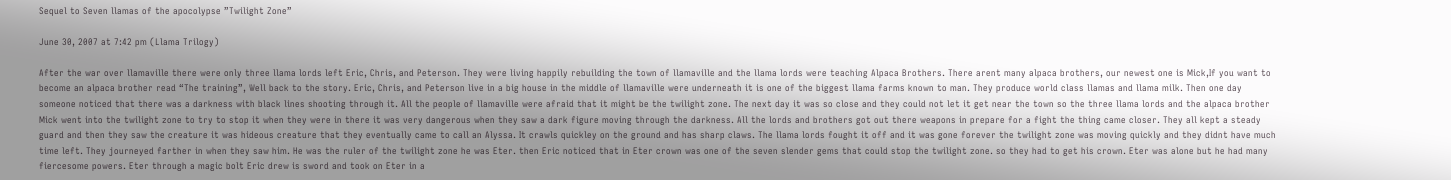Sequel to Seven llamas of the apocolypse ”Twilight Zone”

June 30, 2007 at 7:42 pm (Llama Trilogy)

After the war over llamaville there were only three llama lords left Eric, Chris, and Peterson. They were living happily rebuilding the town of llamaville and the llama lords were teaching Alpaca Brothers. There arent many alpaca brothers, our newest one is Mick,If you want to become an alpaca brother read “The training”, Well back to the story. Eric, Chris, and Peterson live in a big house in the middle of llamaville were underneath it is one of the biggest llama farms known to man. They produce world class llamas and llama milk. Then one day someone noticed that there was a darkness with black lines shooting through it. All the people of llamaville were afraid that it might be the twilight zone. The next day it was so close and they could not let it get near the town so the three llama lords and the alpaca brother Mick went into the twilight zone to try to stop it when they were in there it was very dangerous when they saw a dark figure moving through the darkness. All the lords and brothers got out there weapons in prepare for a fight the thing came closer. They all kept a steady guard and then they saw the creature it was hideous creature that they eventually came to call an Alyssa. It crawls quickley on the ground and has sharp claws. The llama lords fought it off and it was gone forever the twilight zone was moving quickly and they didnt have much time left. They journeyed farther in when they saw him. He was the ruler of the twilight zone he was Eter. then Eric noticed that in Eter crown was one of the seven slender gems that could stop the twilight zone. so they had to get his crown. Eter was alone but he had many fiercesome powers. Eter through a magic bolt Eric drew is sword and took on Eter in a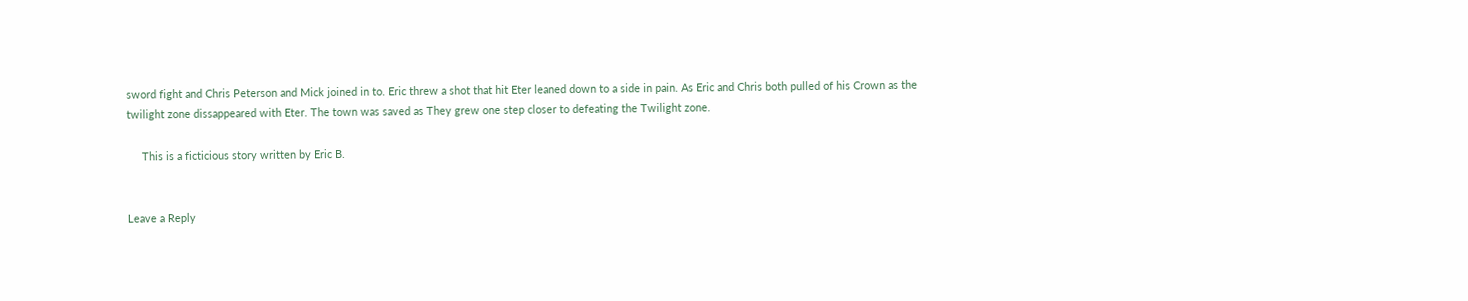sword fight and Chris Peterson and Mick joined in to. Eric threw a shot that hit Eter leaned down to a side in pain. As Eric and Chris both pulled of his Crown as the twilight zone dissappeared with Eter. The town was saved as They grew one step closer to defeating the Twilight zone.

     This is a ficticious story written by Eric B.


Leave a Reply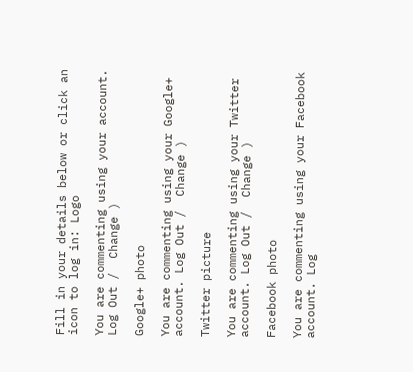Fill in your details below or click an icon to log in: Logo

You are commenting using your account. Log Out /  Change )

Google+ photo

You are commenting using your Google+ account. Log Out /  Change )

Twitter picture

You are commenting using your Twitter account. Log Out /  Change )

Facebook photo

You are commenting using your Facebook account. Log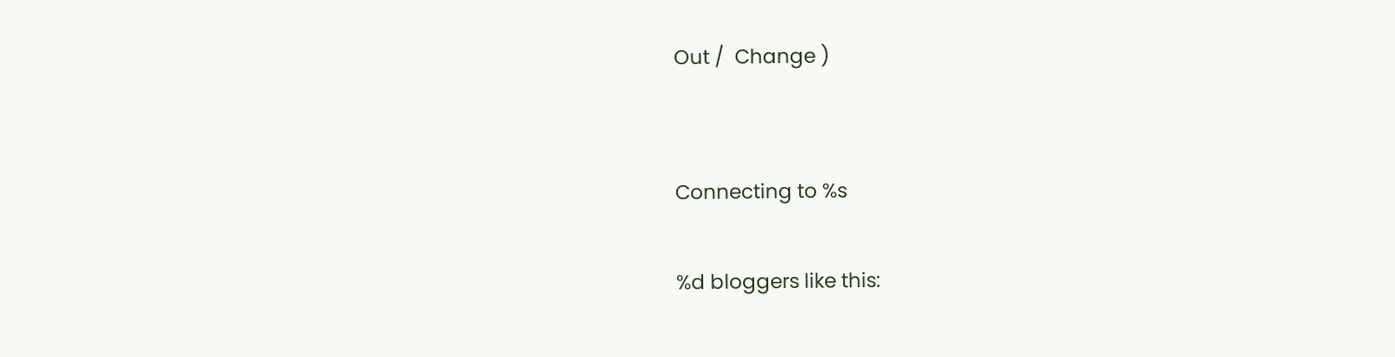Out /  Change )


Connecting to %s

%d bloggers like this: